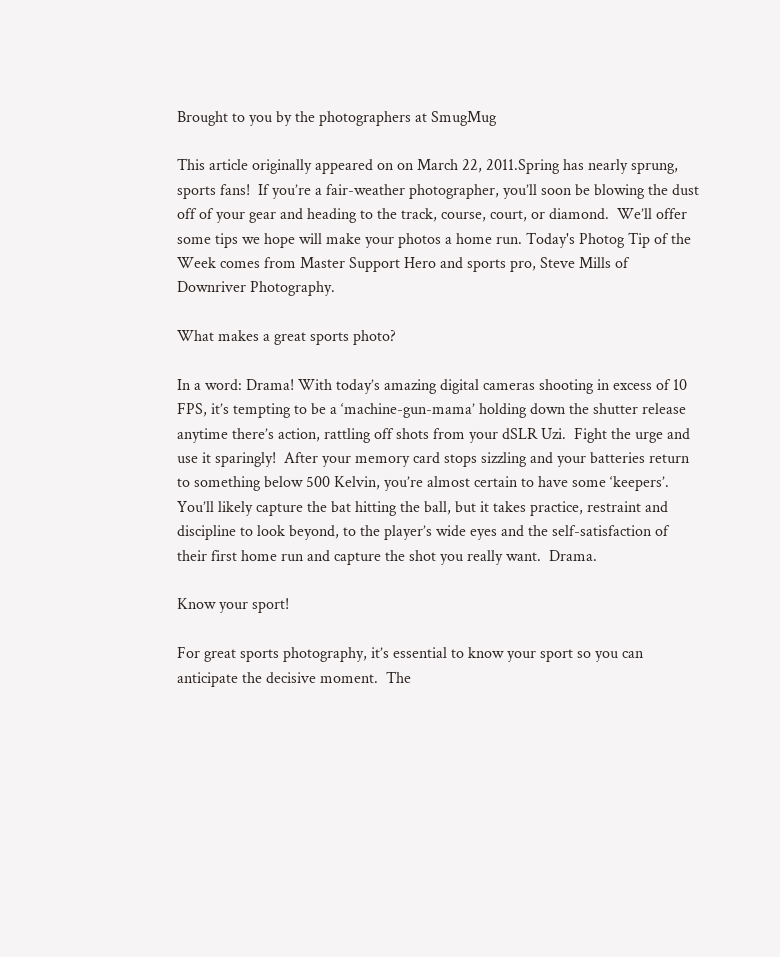Brought to you by the photographers at SmugMug

This article originally appeared on on March 22, 2011.Spring has nearly sprung, sports fans!  If you’re a fair-weather photographer, you’ll soon be blowing the dust off of your gear and heading to the track, course, court, or diamond.  We’ll offer some tips we hope will make your photos a home run. Today's Photog Tip of the Week comes from Master Support Hero and sports pro, Steve Mills of Downriver Photography.

What makes a great sports photo?

In a word: Drama! With today’s amazing digital cameras shooting in excess of 10 FPS, it’s tempting to be a ‘machine-gun-mama’ holding down the shutter release anytime there’s action, rattling off shots from your dSLR Uzi.  Fight the urge and use it sparingly!  After your memory card stops sizzling and your batteries return to something below 500 Kelvin, you’re almost certain to have some ‘keepers’.  You’ll likely capture the bat hitting the ball, but it takes practice, restraint and discipline to look beyond, to the player’s wide eyes and the self-satisfaction of their first home run and capture the shot you really want.  Drama.

Know your sport!

For great sports photography, it’s essential to know your sport so you can anticipate the decisive moment.  The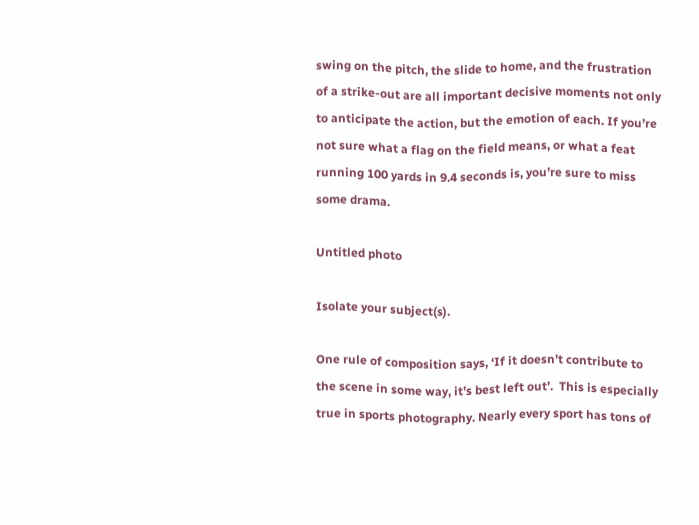swing on the pitch, the slide to home, and the frustration of a strike-out are all important decisive moments not only to anticipate the action, but the emotion of each. If you’re not sure what a flag on the field means, or what a feat running 100 yards in 9.4 seconds is, you’re sure to miss some drama.

Untitled photo

Isolate your subject(s).

One rule of composition says, ‘If it doesn’t contribute to the scene in some way, it’s best left out’.  This is especially true in sports photography. Nearly every sport has tons of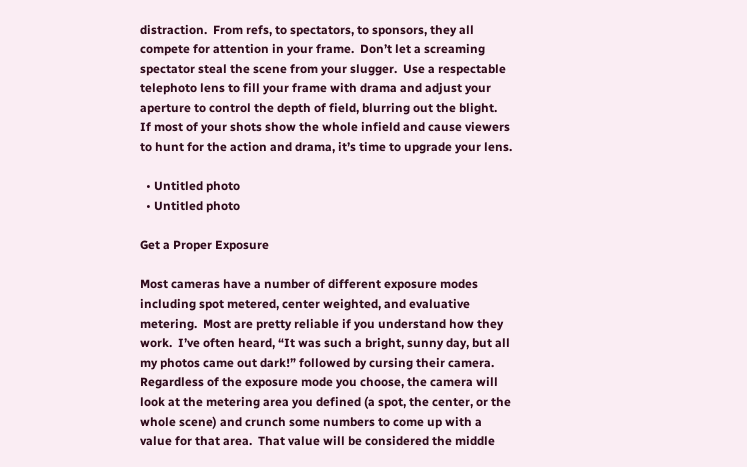distraction.  From refs, to spectators, to sponsors, they all compete for attention in your frame.  Don’t let a screaming spectator steal the scene from your slugger.  Use a respectable telephoto lens to fill your frame with drama and adjust your aperture to control the depth of field, blurring out the blight.  If most of your shots show the whole infield and cause viewers to hunt for the action and drama, it’s time to upgrade your lens.

  • Untitled photo
  • Untitled photo

Get a Proper Exposure

Most cameras have a number of different exposure modes including spot metered, center weighted, and evaluative metering.  Most are pretty reliable if you understand how they work.  I’ve often heard, “It was such a bright, sunny day, but all my photos came out dark!” followed by cursing their camera.  Regardless of the exposure mode you choose, the camera will look at the metering area you defined (a spot, the center, or the whole scene) and crunch some numbers to come up with a value for that area.  That value will be considered the middle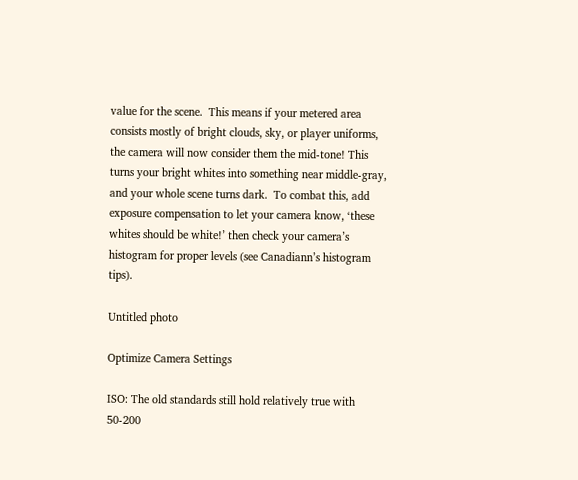value for the scene.  This means if your metered area consists mostly of bright clouds, sky, or player uniforms, the camera will now consider them the mid-tone! This turns your bright whites into something near middle-gray, and your whole scene turns dark.  To combat this, add exposure compensation to let your camera know, ‘these whites should be white!’ then check your camera’s histogram for proper levels (see Canadiann’s histogram tips).

Untitled photo

Optimize Camera Settings

ISO: The old standards still hold relatively true with 50-200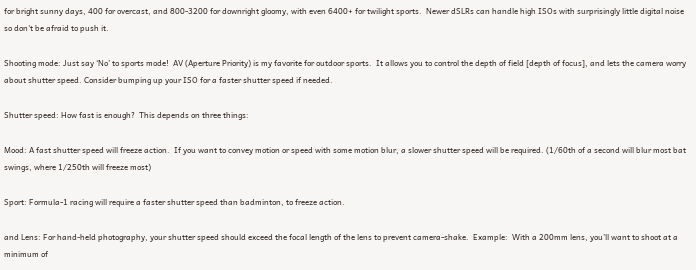for bright sunny days, 400 for overcast, and 800-3200 for downright gloomy, with even 6400+ for twilight sports.  Newer dSLRs can handle high ISOs with surprisingly little digital noise so don't be afraid to push it.

Shooting mode: Just say ‘No’ to sports mode!  AV (Aperture Priority) is my favorite for outdoor sports.  It allows you to control the depth of field [depth of focus], and lets the camera worry about shutter speed. Consider bumping up your ISO for a faster shutter speed if needed.

Shutter speed: How fast is enough?  This depends on three things:

Mood: A fast shutter speed will freeze action.  If you want to convey motion or speed with some motion blur, a slower shutter speed will be required. (1/60th of a second will blur most bat swings, where 1/250th will freeze most)

Sport: Formula-1 racing will require a faster shutter speed than badminton, to freeze action.

and Lens: For hand-held photography, your shutter speed should exceed the focal length of the lens to prevent camera-shake.  Example:  With a 200mm lens, you’ll want to shoot at a minimum of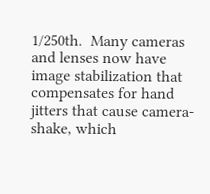1/250th.  Many cameras and lenses now have image stabilization that compensates for hand jitters that cause camera-shake, which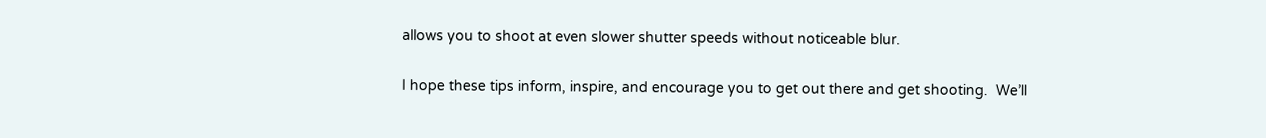allows you to shoot at even slower shutter speeds without noticeable blur.

I hope these tips inform, inspire, and encourage you to get out there and get shooting.  We’ll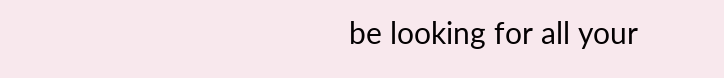be looking for all your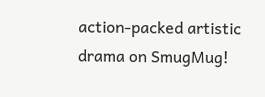action-packed artistic drama on SmugMug!